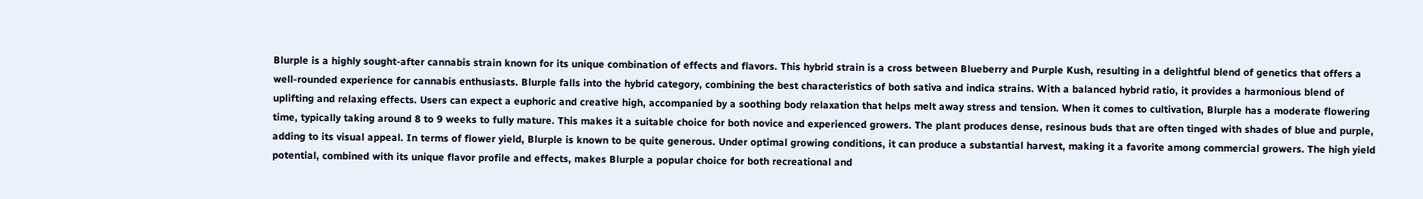Blurple is a highly sought-after cannabis strain known for its unique combination of effects and flavors. This hybrid strain is a cross between Blueberry and Purple Kush, resulting in a delightful blend of genetics that offers a well-rounded experience for cannabis enthusiasts. Blurple falls into the hybrid category, combining the best characteristics of both sativa and indica strains. With a balanced hybrid ratio, it provides a harmonious blend of uplifting and relaxing effects. Users can expect a euphoric and creative high, accompanied by a soothing body relaxation that helps melt away stress and tension. When it comes to cultivation, Blurple has a moderate flowering time, typically taking around 8 to 9 weeks to fully mature. This makes it a suitable choice for both novice and experienced growers. The plant produces dense, resinous buds that are often tinged with shades of blue and purple, adding to its visual appeal. In terms of flower yield, Blurple is known to be quite generous. Under optimal growing conditions, it can produce a substantial harvest, making it a favorite among commercial growers. The high yield potential, combined with its unique flavor profile and effects, makes Blurple a popular choice for both recreational and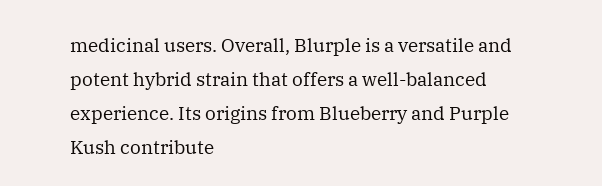medicinal users. Overall, Blurple is a versatile and potent hybrid strain that offers a well-balanced experience. Its origins from Blueberry and Purple Kush contribute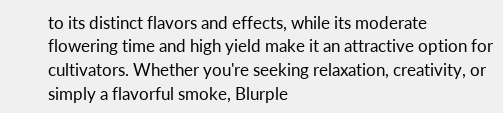to its distinct flavors and effects, while its moderate flowering time and high yield make it an attractive option for cultivators. Whether you're seeking relaxation, creativity, or simply a flavorful smoke, Blurple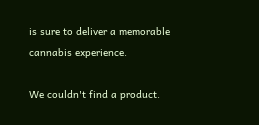is sure to deliver a memorable cannabis experience.

We couldn't find a product.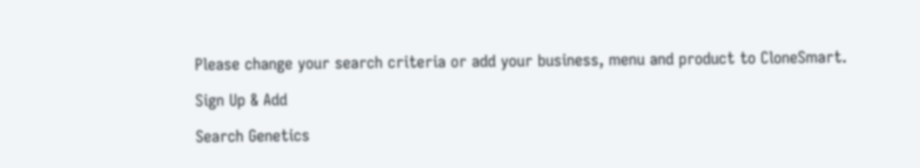Please change your search criteria or add your business, menu and product to CloneSmart.

Sign Up & Add

Search Genetics